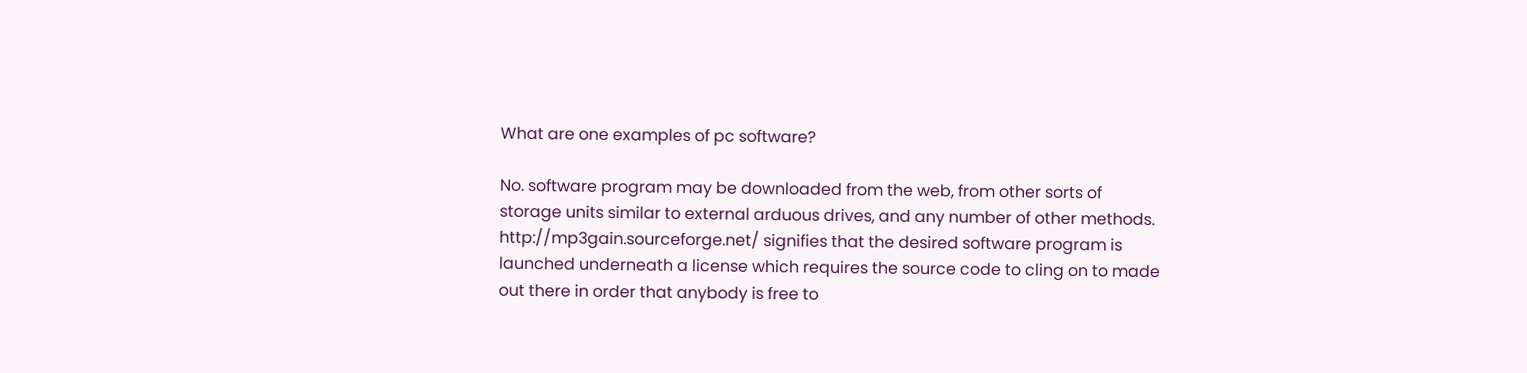What are one examples of pc software?

No. software program may be downloaded from the web, from other sorts of storage units similar to external arduous drives, and any number of other methods.
http://mp3gain.sourceforge.net/ signifies that the desired software program is launched underneath a license which requires the source code to cling on to made out there in order that anybody is free to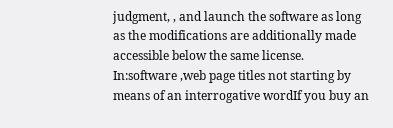judgment, , and launch the software as long as the modifications are additionally made accessible below the same license.
In:software ,web page titles not starting by means of an interrogative wordIf you buy an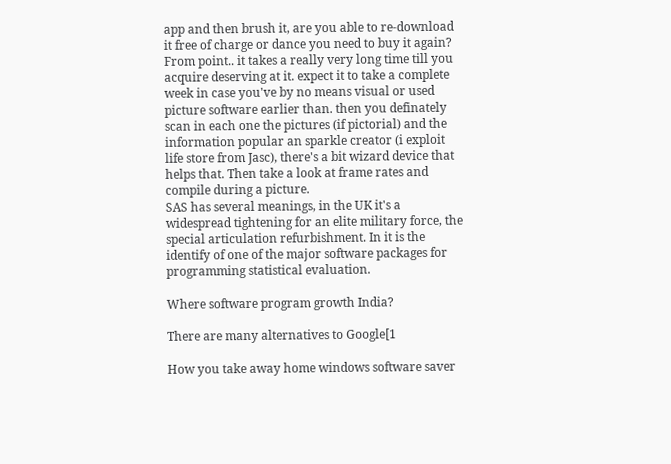app and then brush it, are you able to re-download it free of charge or dance you need to buy it again?
From point.. it takes a really very long time till you acquire deserving at it. expect it to take a complete week in case you've by no means visual or used picture software earlier than. then you definately scan in each one the pictures (if pictorial) and the information popular an sparkle creator (i exploit life store from Jasc), there's a bit wizard device that helps that. Then take a look at frame rates and compile during a picture.
SAS has several meanings, in the UK it's a widespread tightening for an elite military force, the special articulation refurbishment. In it is the identify of one of the major software packages for programming statistical evaluation.

Where software program growth India?

There are many alternatives to Google[1

How you take away home windows software saver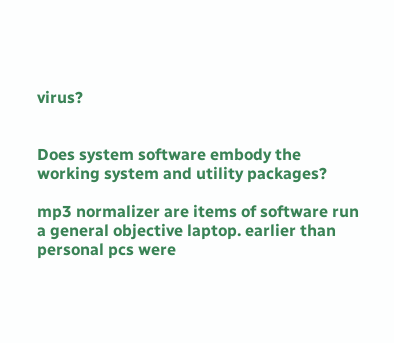virus?


Does system software embody the working system and utility packages?

mp3 normalizer are items of software run a general objective laptop. earlier than personal pcs were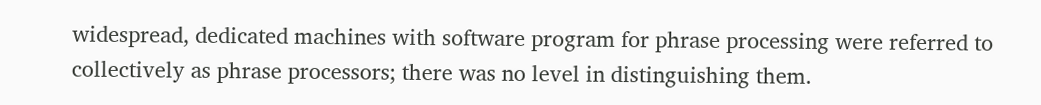widespread, dedicated machines with software program for phrase processing were referred to collectively as phrase processors; there was no level in distinguishing them.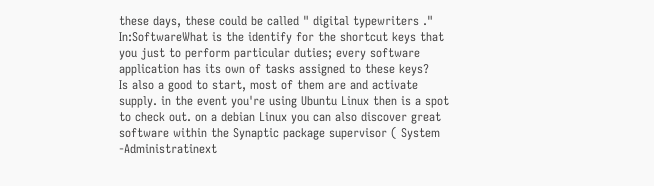these days, these could be called " digital typewriters ."
In:SoftwareWhat is the identify for the shortcut keys that you just to perform particular duties; every software application has its own of tasks assigned to these keys?
Is also a good to start, most of them are and activate supply. in the event you're using Ubuntu Linux then is a spot to check out. on a debian Linux you can also discover great software within the Synaptic package supervisor ( System -Administratinext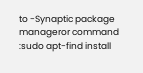to -Synaptic package manageror command :sudo apt-find install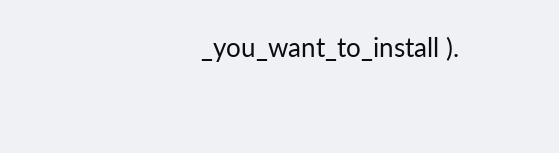_you_want_to_install ).